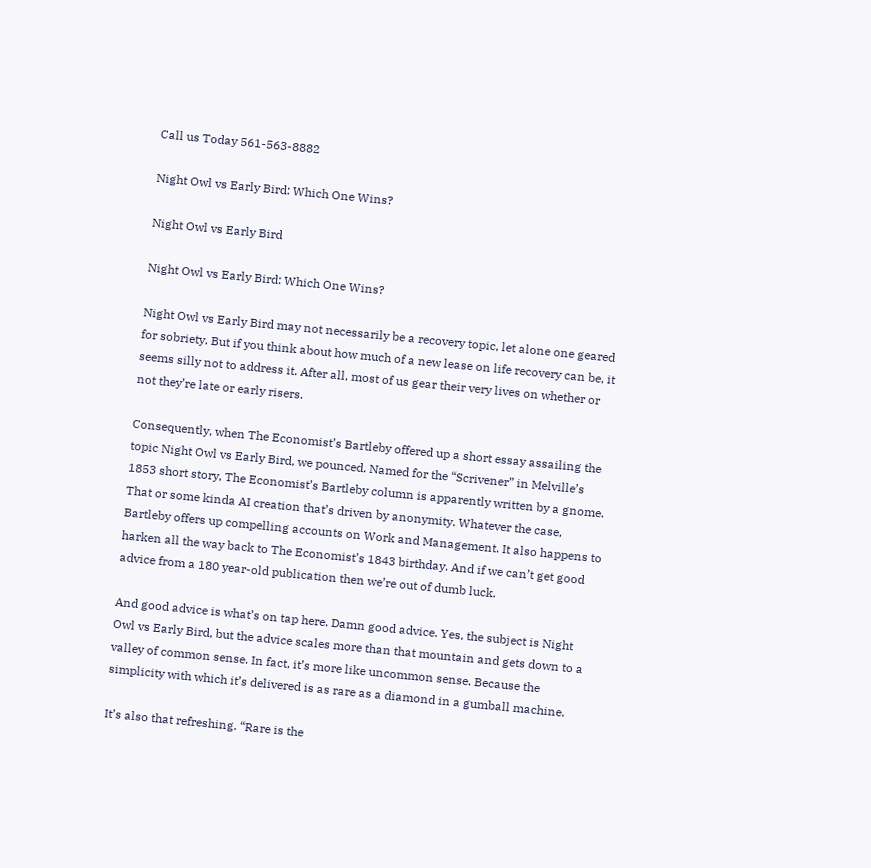Call us Today 561-563-8882

Night Owl vs Early Bird: Which One Wins?

Night Owl vs Early Bird

Night Owl vs Early Bird: Which One Wins?

Night Owl vs Early Bird may not necessarily be a recovery topic, let alone one geared for sobriety. But if you think about how much of a new lease on life recovery can be, it seems silly not to address it. After all, most of us gear their very lives on whether or not they’re late or early risers.

Consequently, when The Economist’s Bartleby offered up a short essay assailing the topic Night Owl vs Early Bird, we pounced. Named for the “Scrivener” in Melville’s 1853 short story, The Economist’s Bartleby column is apparently written by a gnome. That or some kinda AI creation that’s driven by anonymity. Whatever the case, Bartleby offers up compelling accounts on Work and Management. It also happens to harken all the way back to The Economist’s 1843 birthday. And if we can’t get good advice from a 180 year-old publication then we’re out of dumb luck.

And good advice is what’s on tap here. Damn good advice. Yes, the subject is Night Owl vs Early Bird, but the advice scales more than that mountain and gets down to a valley of common sense. In fact, it’s more like uncommon sense. Because the simplicity with which it’s delivered is as rare as a diamond in a gumball machine.

It’s also that refreshing. “Rare is the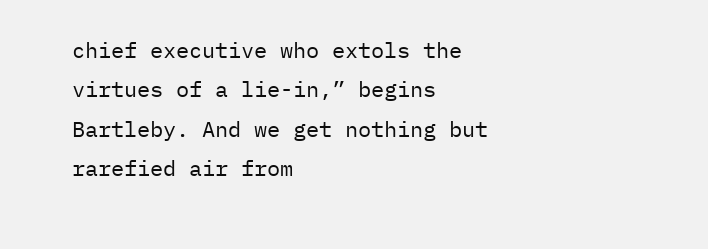chief executive who extols the virtues of a lie-in,” begins Bartleby. And we get nothing but rarefied air from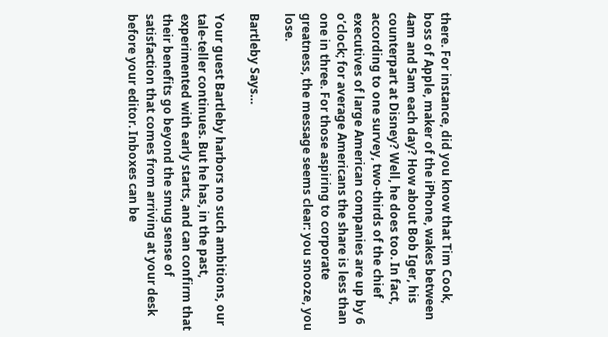there. For instance, did you know that Tim Cook, boss of Apple, maker of the iPhone, wakes between 4am and 5am each day? How about Bob Iger, his counterpart at Disney? Well, he does too. In fact, according to one survey, two-thirds of the chief executives of large American companies are up by 6 o’clock; for average Americans the share is less than one in three. For those aspiring to corporate greatness, the message seems clear: you snooze, you lose.

Bartleby Says…

Your guest Bartleby harbors no such ambitions, our tale-teller continues. But he has, in the past, experimented with early starts, and can confirm that their benefits go beyond the smug sense of satisfaction that comes from arriving at your desk before your editor. Inboxes can be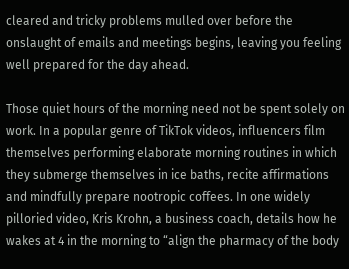cleared and tricky problems mulled over before the onslaught of emails and meetings begins, leaving you feeling well prepared for the day ahead.

Those quiet hours of the morning need not be spent solely on work. In a popular genre of TikTok videos, influencers film themselves performing elaborate morning routines in which they submerge themselves in ice baths, recite affirmations and mindfully prepare nootropic coffees. In one widely pilloried video, Kris Krohn, a business coach, details how he wakes at 4 in the morning to “align the pharmacy of the body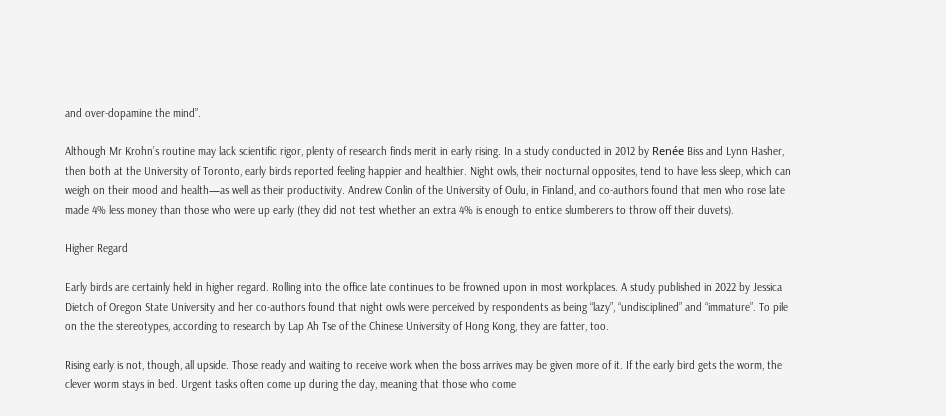and over-dopamine the mind”.

Although Mr Krohn’s routine may lack scientific rigor, plenty of research finds merit in early rising. In a study conducted in 2012 by Renée Biss and Lynn Hasher, then both at the University of Toronto, early birds reported feeling happier and healthier. Night owls, their nocturnal opposites, tend to have less sleep, which can weigh on their mood and health—as well as their productivity. Andrew Conlin of the University of Oulu, in Finland, and co-authors found that men who rose late made 4% less money than those who were up early (they did not test whether an extra 4% is enough to entice slumberers to throw off their duvets).

Higher Regard

Early birds are certainly held in higher regard. Rolling into the office late continues to be frowned upon in most workplaces. A study published in 2022 by Jessica Dietch of Oregon State University and her co-authors found that night owls were perceived by respondents as being “lazy”, “undisciplined” and “immature”. To pile on the the stereotypes, according to research by Lap Ah Tse of the Chinese University of Hong Kong, they are fatter, too.

Rising early is not, though, all upside. Those ready and waiting to receive work when the boss arrives may be given more of it. If the early bird gets the worm, the clever worm stays in bed. Urgent tasks often come up during the day, meaning that those who come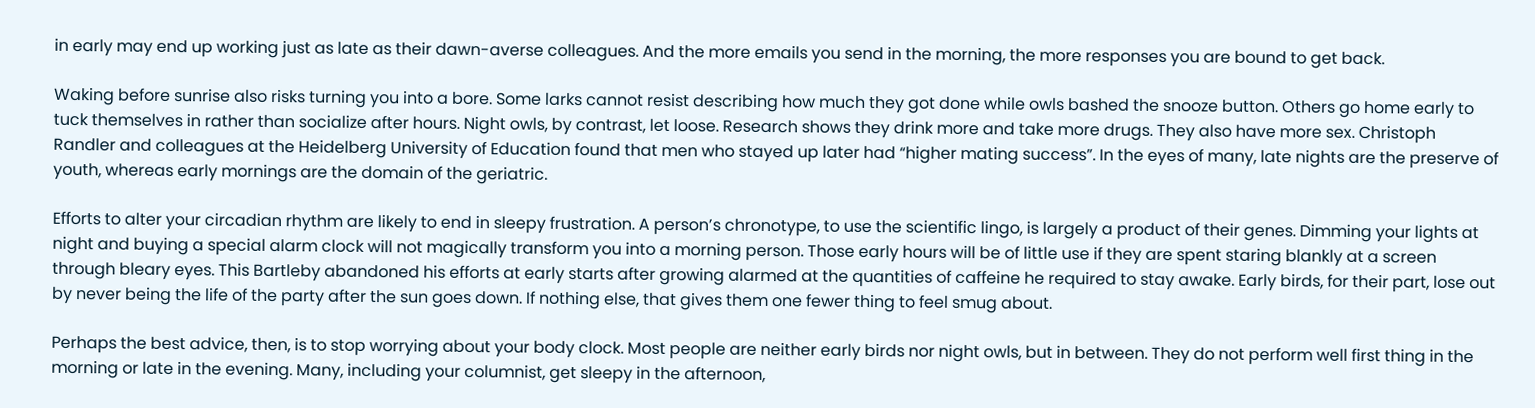in early may end up working just as late as their dawn-averse colleagues. And the more emails you send in the morning, the more responses you are bound to get back.

Waking before sunrise also risks turning you into a bore. Some larks cannot resist describing how much they got done while owls bashed the snooze button. Others go home early to tuck themselves in rather than socialize after hours. Night owls, by contrast, let loose. Research shows they drink more and take more drugs. They also have more sex. Christoph Randler and colleagues at the Heidelberg University of Education found that men who stayed up later had “higher mating success”. In the eyes of many, late nights are the preserve of youth, whereas early mornings are the domain of the geriatric.

Efforts to alter your circadian rhythm are likely to end in sleepy frustration. A person’s chronotype, to use the scientific lingo, is largely a product of their genes. Dimming your lights at night and buying a special alarm clock will not magically transform you into a morning person. Those early hours will be of little use if they are spent staring blankly at a screen through bleary eyes. This Bartleby abandoned his efforts at early starts after growing alarmed at the quantities of caffeine he required to stay awake. Early birds, for their part, lose out by never being the life of the party after the sun goes down. If nothing else, that gives them one fewer thing to feel smug about.

Perhaps the best advice, then, is to stop worrying about your body clock. Most people are neither early birds nor night owls, but in between. They do not perform well first thing in the morning or late in the evening. Many, including your columnist, get sleepy in the afternoon,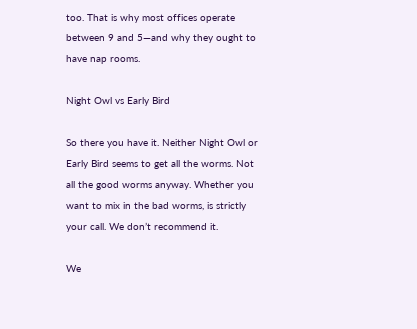too. That is why most offices operate between 9 and 5—and why they ought to have nap rooms.

Night Owl vs Early Bird

So there you have it. Neither Night Owl or Early Bird seems to get all the worms. Not all the good worms anyway. Whether you want to mix in the bad worms, is strictly your call. We don’t recommend it.

We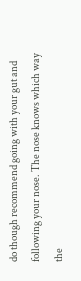do though recommend going with your gut and following your nose. The nose knows which way the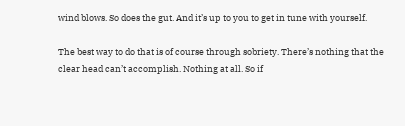wind blows. So does the gut. And it’s up to you to get in tune with yourself.

The best way to do that is of course through sobriety. There’s nothing that the clear head can’t accomplish. Nothing at all. So if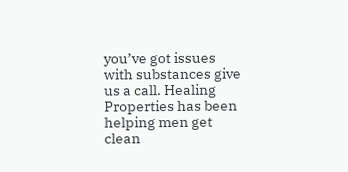you’ve got issues with substances give us a call. Healing Properties has been helping men get clean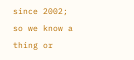since 2002; so we know a thing or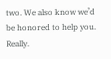two. We also know we’d be honored to help you. Really.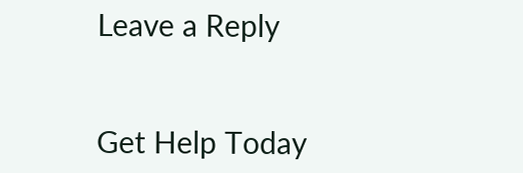Leave a Reply


Get Help Today